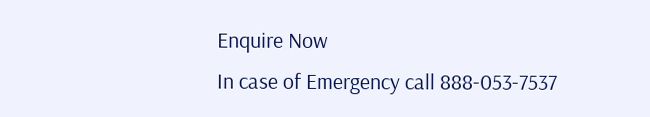Enquire Now
In case of Emergency call 888-053-7537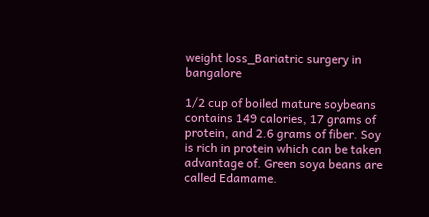weight loss_Bariatric surgery in bangalore

1/2 cup of boiled mature soybeans contains 149 calories, 17 grams of protein, and 2.6 grams of fiber. Soy is rich in protein which can be taken advantage of. Green soya beans are called Edamame.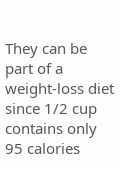They can be part of a weight-loss diet since 1/2 cup contains only 95 calories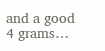and a good 4 grams…